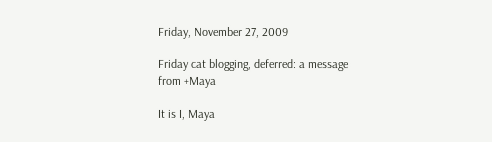Friday, November 27, 2009

Friday cat blogging, deferred: a message from +Maya

It is I, Maya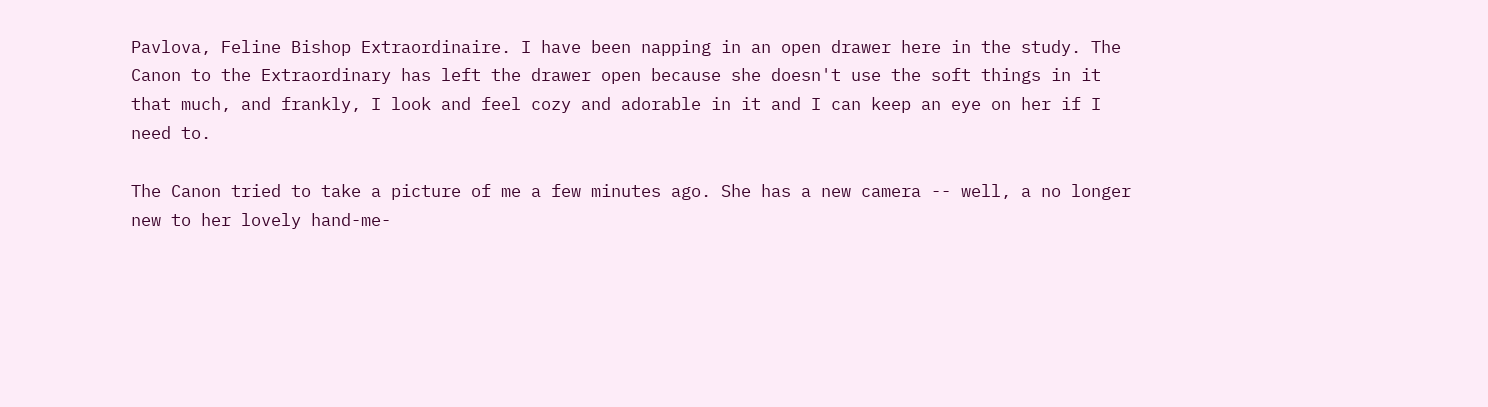Pavlova, Feline Bishop Extraordinaire. I have been napping in an open drawer here in the study. The Canon to the Extraordinary has left the drawer open because she doesn't use the soft things in it that much, and frankly, I look and feel cozy and adorable in it and I can keep an eye on her if I need to.

The Canon tried to take a picture of me a few minutes ago. She has a new camera -- well, a no longer new to her lovely hand-me-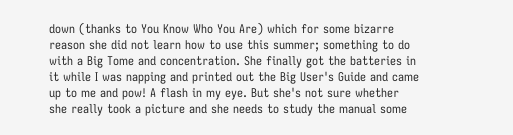down (thanks to You Know Who You Are) which for some bizarre reason she did not learn how to use this summer; something to do with a Big Tome and concentration. She finally got the batteries in it while I was napping and printed out the Big User's Guide and came up to me and pow! A flash in my eye. But she's not sure whether she really took a picture and she needs to study the manual some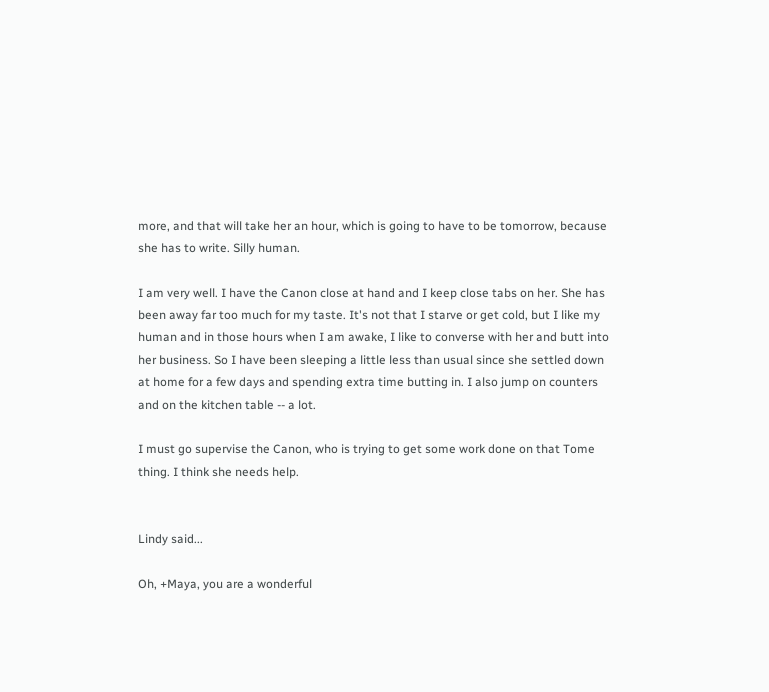more, and that will take her an hour, which is going to have to be tomorrow, because she has to write. Silly human.

I am very well. I have the Canon close at hand and I keep close tabs on her. She has been away far too much for my taste. It's not that I starve or get cold, but I like my human and in those hours when I am awake, I like to converse with her and butt into her business. So I have been sleeping a little less than usual since she settled down at home for a few days and spending extra time butting in. I also jump on counters and on the kitchen table -- a lot.

I must go supervise the Canon, who is trying to get some work done on that Tome thing. I think she needs help.


Lindy said...

Oh, +Maya, you are a wonderful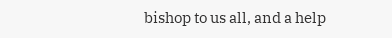bishop to us all, and a help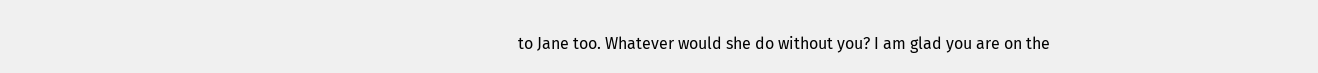to Jane too. Whatever would she do without you? I am glad you are on the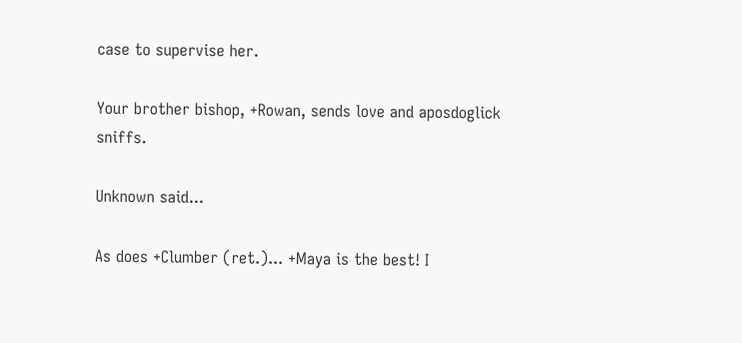case to supervise her.

Your brother bishop, +Rowan, sends love and aposdoglick sniffs.

Unknown said...

As does +Clumber (ret.)... +Maya is the best! I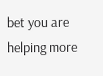bet you are helping more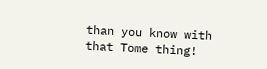than you know with that Tome thing!